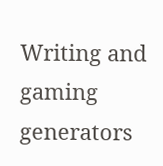Writing and gaming generators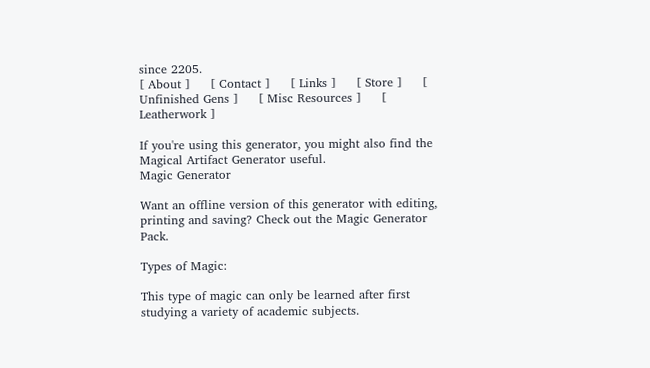since 2205.
[ About ]     [ Contact ]     [ Links ]     [ Store ]     [ Unfinished Gens ]     [ Misc Resources ]     [ Leatherwork ]

If you're using this generator, you might also find the Magical Artifact Generator useful.
Magic Generator

Want an offline version of this generator with editing, printing and saving? Check out the Magic Generator Pack.

Types of Magic:

This type of magic can only be learned after first studying a variety of academic subjects.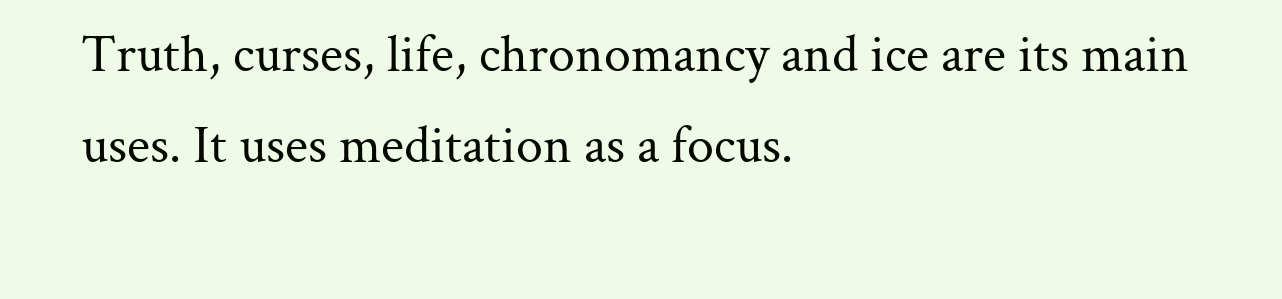Truth, curses, life, chronomancy and ice are its main uses. It uses meditation as a focus.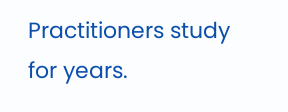Practitioners study for years.